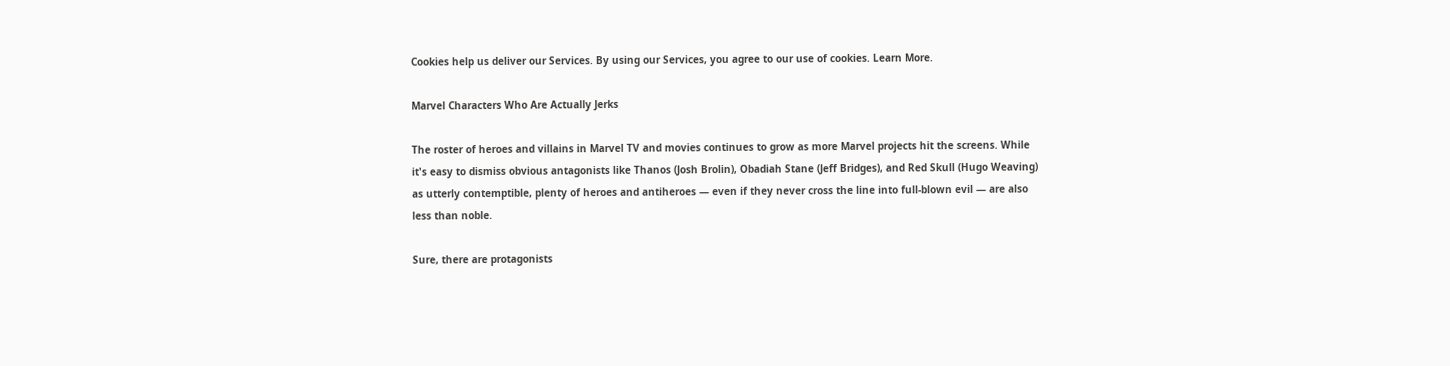Cookies help us deliver our Services. By using our Services, you agree to our use of cookies. Learn More.

Marvel Characters Who Are Actually Jerks

The roster of heroes and villains in Marvel TV and movies continues to grow as more Marvel projects hit the screens. While it's easy to dismiss obvious antagonists like Thanos (Josh Brolin), Obadiah Stane (Jeff Bridges), and Red Skull (Hugo Weaving) as utterly contemptible, plenty of heroes and antiheroes — even if they never cross the line into full-blown evil — are also less than noble.

Sure, there are protagonists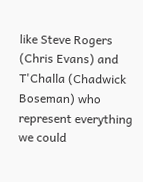like Steve Rogers (Chris Evans) and T'Challa (Chadwick Boseman) who represent everything we could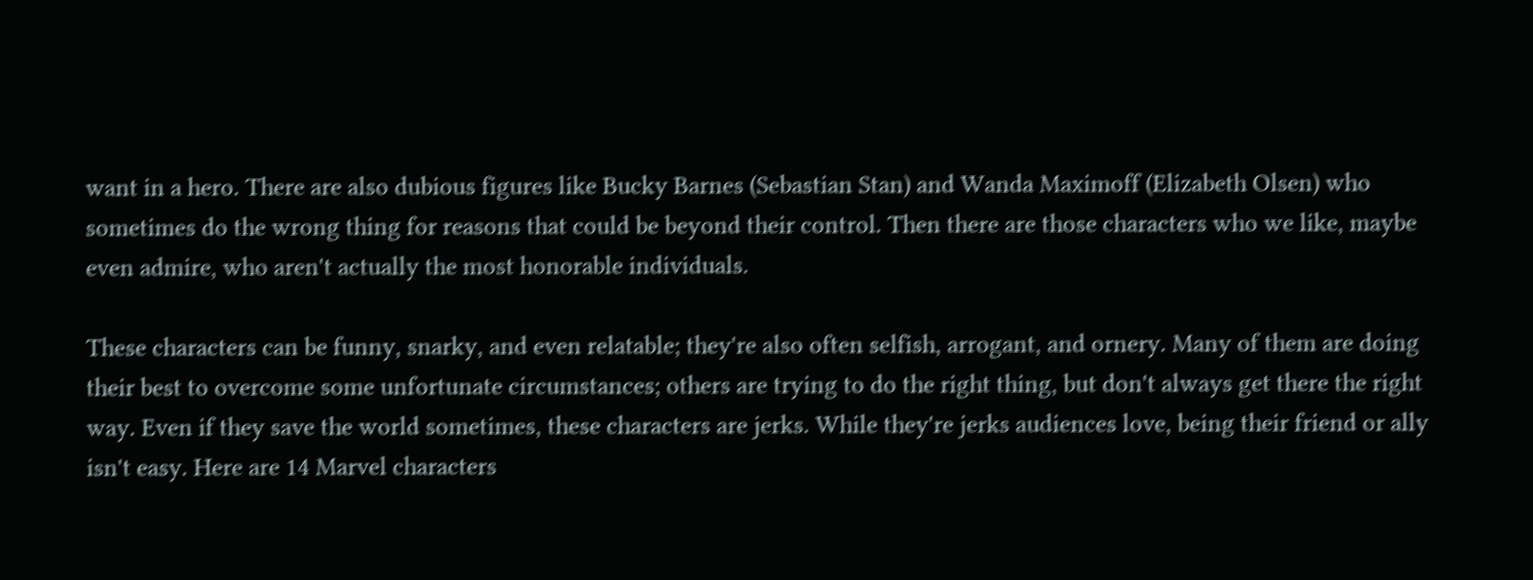want in a hero. There are also dubious figures like Bucky Barnes (Sebastian Stan) and Wanda Maximoff (Elizabeth Olsen) who sometimes do the wrong thing for reasons that could be beyond their control. Then there are those characters who we like, maybe even admire, who aren't actually the most honorable individuals.

These characters can be funny, snarky, and even relatable; they're also often selfish, arrogant, and ornery. Many of them are doing their best to overcome some unfortunate circumstances; others are trying to do the right thing, but don't always get there the right way. Even if they save the world sometimes, these characters are jerks. While they're jerks audiences love, being their friend or ally isn't easy. Here are 14 Marvel characters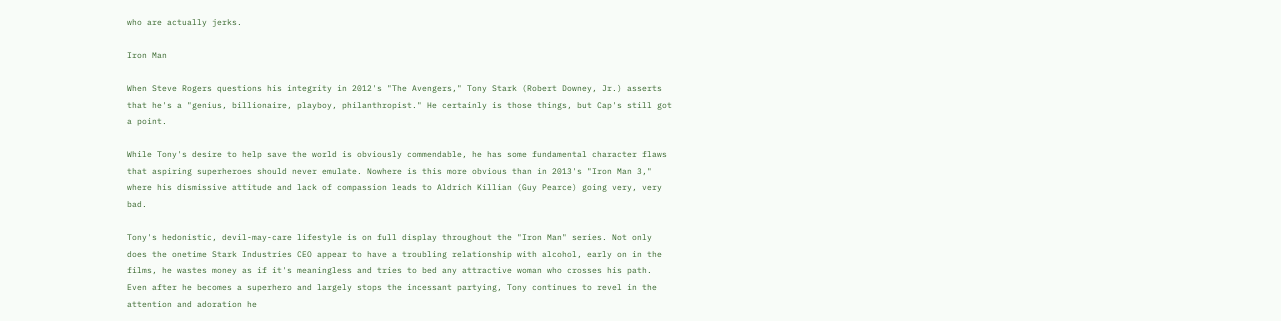who are actually jerks.

Iron Man

When Steve Rogers questions his integrity in 2012's "The Avengers," Tony Stark (Robert Downey, Jr.) asserts that he's a "genius, billionaire, playboy, philanthropist." He certainly is those things, but Cap's still got a point.

While Tony's desire to help save the world is obviously commendable, he has some fundamental character flaws that aspiring superheroes should never emulate. Nowhere is this more obvious than in 2013's "Iron Man 3," where his dismissive attitude and lack of compassion leads to Aldrich Killian (Guy Pearce) going very, very bad.

Tony's hedonistic, devil-may-care lifestyle is on full display throughout the "Iron Man" series. Not only does the onetime Stark Industries CEO appear to have a troubling relationship with alcohol, early on in the films, he wastes money as if it's meaningless and tries to bed any attractive woman who crosses his path. Even after he becomes a superhero and largely stops the incessant partying, Tony continues to revel in the attention and adoration he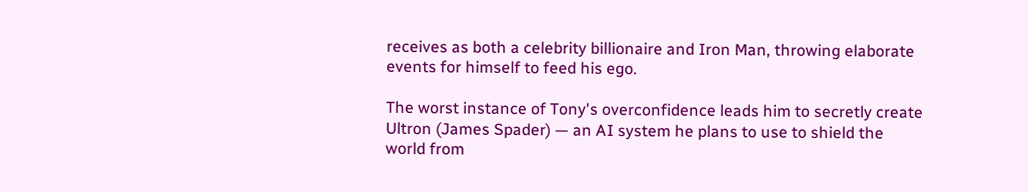receives as both a celebrity billionaire and Iron Man, throwing elaborate events for himself to feed his ego.

The worst instance of Tony's overconfidence leads him to secretly create Ultron (James Spader) — an AI system he plans to use to shield the world from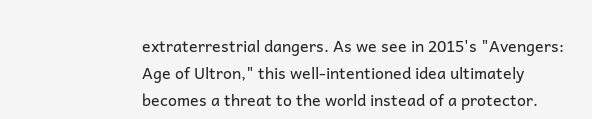extraterrestrial dangers. As we see in 2015's "Avengers: Age of Ultron," this well-intentioned idea ultimately becomes a threat to the world instead of a protector.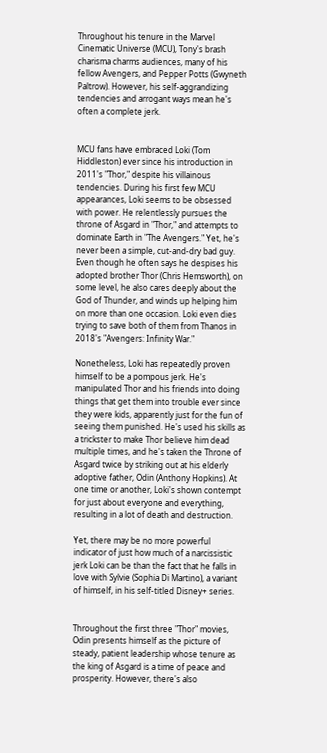Throughout his tenure in the Marvel Cinematic Universe (MCU), Tony's brash charisma charms audiences, many of his fellow Avengers, and Pepper Potts (Gwyneth Paltrow). However, his self-aggrandizing tendencies and arrogant ways mean he's often a complete jerk.


MCU fans have embraced Loki (Tom Hiddleston) ever since his introduction in 2011's "Thor," despite his villainous tendencies. During his first few MCU appearances, Loki seems to be obsessed with power. He relentlessly pursues the throne of Asgard in "Thor," and attempts to dominate Earth in "The Avengers." Yet, he's never been a simple, cut-and-dry bad guy. Even though he often says he despises his adopted brother Thor (Chris Hemsworth), on some level, he also cares deeply about the God of Thunder, and winds up helping him on more than one occasion. Loki even dies trying to save both of them from Thanos in 2018's "Avengers: Infinity War."

Nonetheless, Loki has repeatedly proven himself to be a pompous jerk. He's manipulated Thor and his friends into doing things that get them into trouble ever since they were kids, apparently just for the fun of seeing them punished. He's used his skills as a trickster to make Thor believe him dead multiple times, and he's taken the Throne of Asgard twice by striking out at his elderly adoptive father, Odin (Anthony Hopkins). At one time or another, Loki's shown contempt for just about everyone and everything, resulting in a lot of death and destruction.

Yet, there may be no more powerful indicator of just how much of a narcissistic jerk Loki can be than the fact that he falls in love with Sylvie (Sophia Di Martino), a variant of himself, in his self-titled Disney+ series.


Throughout the first three "Thor" movies, Odin presents himself as the picture of steady, patient leadership whose tenure as the king of Asgard is a time of peace and prosperity. However, there's also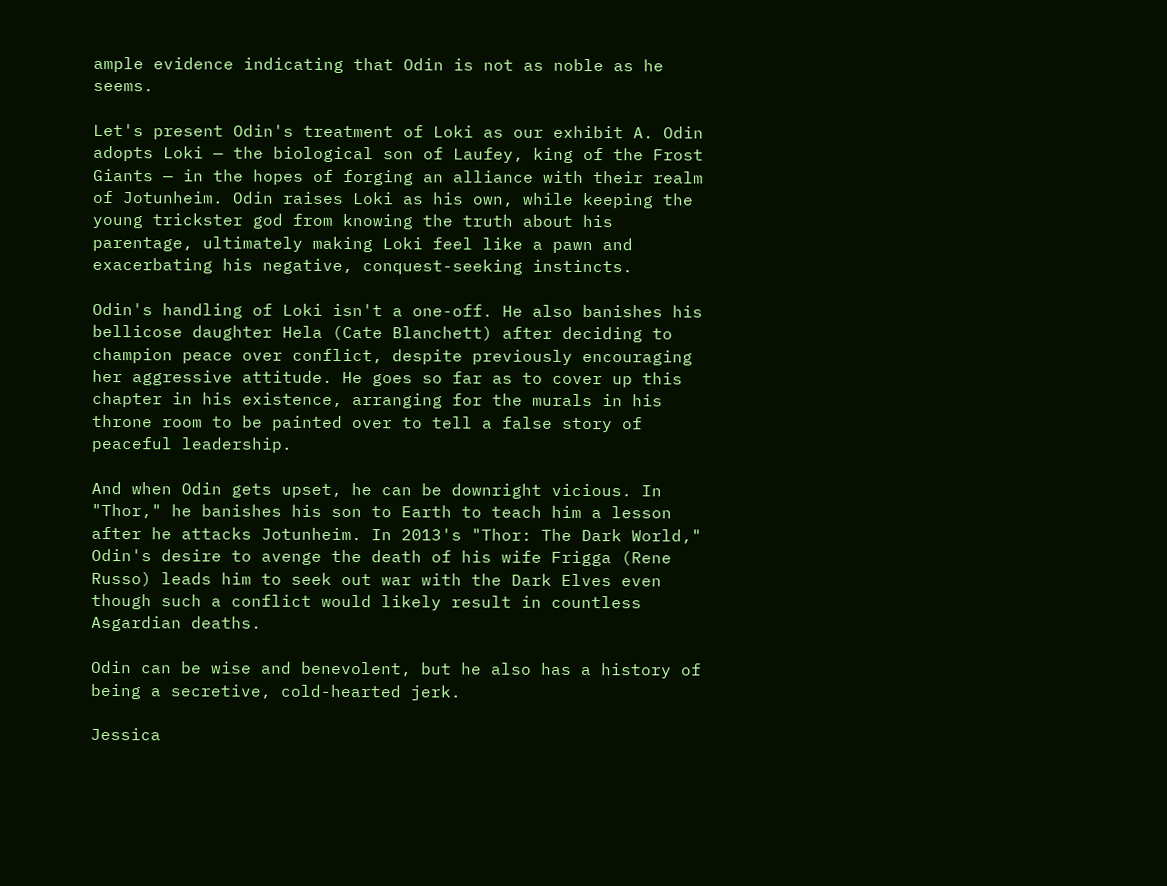ample evidence indicating that Odin is not as noble as he seems.

Let's present Odin's treatment of Loki as our exhibit A. Odin adopts Loki — the biological son of Laufey, king of the Frost Giants — in the hopes of forging an alliance with their realm of Jotunheim. Odin raises Loki as his own, while keeping the young trickster god from knowing the truth about his parentage, ultimately making Loki feel like a pawn and exacerbating his negative, conquest-seeking instincts.

Odin's handling of Loki isn't a one-off. He also banishes his bellicose daughter Hela (Cate Blanchett) after deciding to champion peace over conflict, despite previously encouraging her aggressive attitude. He goes so far as to cover up this chapter in his existence, arranging for the murals in his throne room to be painted over to tell a false story of peaceful leadership.

And when Odin gets upset, he can be downright vicious. In "Thor," he banishes his son to Earth to teach him a lesson after he attacks Jotunheim. In 2013's "Thor: The Dark World," Odin's desire to avenge the death of his wife Frigga (Rene Russo) leads him to seek out war with the Dark Elves even though such a conflict would likely result in countless Asgardian deaths.

Odin can be wise and benevolent, but he also has a history of being a secretive, cold-hearted jerk.

Jessica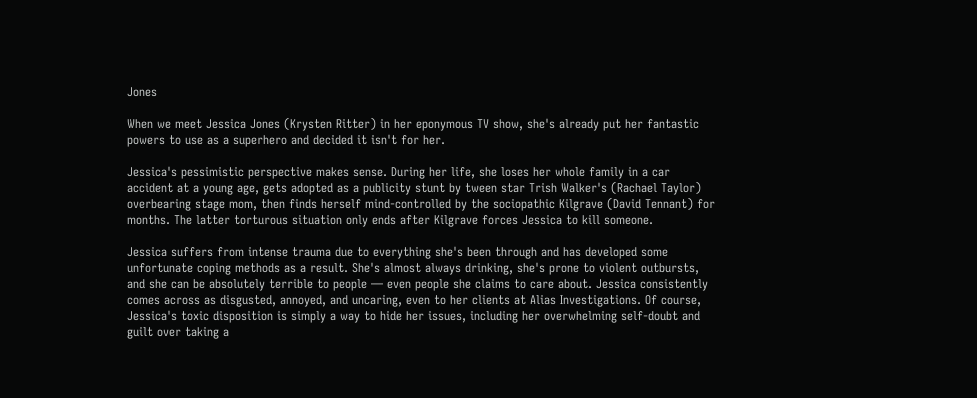Jones

When we meet Jessica Jones (Krysten Ritter) in her eponymous TV show, she's already put her fantastic powers to use as a superhero and decided it isn't for her.

Jessica's pessimistic perspective makes sense. During her life, she loses her whole family in a car accident at a young age, gets adopted as a publicity stunt by tween star Trish Walker's (Rachael Taylor) overbearing stage mom, then finds herself mind-controlled by the sociopathic Kilgrave (David Tennant) for months. The latter torturous situation only ends after Kilgrave forces Jessica to kill someone.

Jessica suffers from intense trauma due to everything she's been through and has developed some unfortunate coping methods as a result. She's almost always drinking, she's prone to violent outbursts, and she can be absolutely terrible to people — even people she claims to care about. Jessica consistently comes across as disgusted, annoyed, and uncaring, even to her clients at Alias Investigations. Of course, Jessica's toxic disposition is simply a way to hide her issues, including her overwhelming self-doubt and guilt over taking a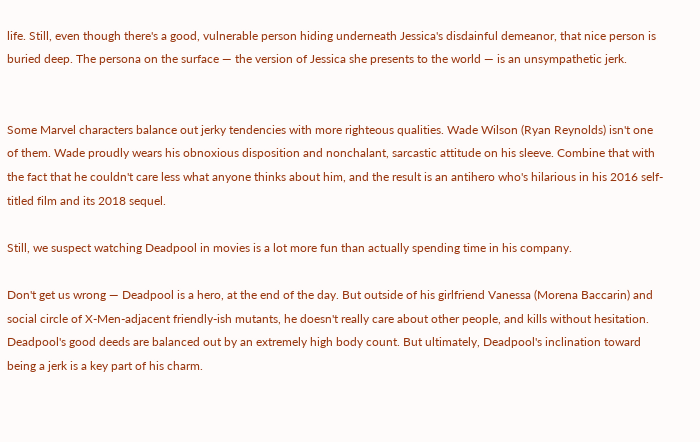life. Still, even though there's a good, vulnerable person hiding underneath Jessica's disdainful demeanor, that nice person is buried deep. The persona on the surface — the version of Jessica she presents to the world — is an unsympathetic jerk.


Some Marvel characters balance out jerky tendencies with more righteous qualities. Wade Wilson (Ryan Reynolds) isn't one of them. Wade proudly wears his obnoxious disposition and nonchalant, sarcastic attitude on his sleeve. Combine that with the fact that he couldn't care less what anyone thinks about him, and the result is an antihero who's hilarious in his 2016 self-titled film and its 2018 sequel.

Still, we suspect watching Deadpool in movies is a lot more fun than actually spending time in his company.

Don't get us wrong — Deadpool is a hero, at the end of the day. But outside of his girlfriend Vanessa (Morena Baccarin) and social circle of X-Men-adjacent friendly-ish mutants, he doesn't really care about other people, and kills without hesitation. Deadpool's good deeds are balanced out by an extremely high body count. But ultimately, Deadpool's inclination toward being a jerk is a key part of his charm.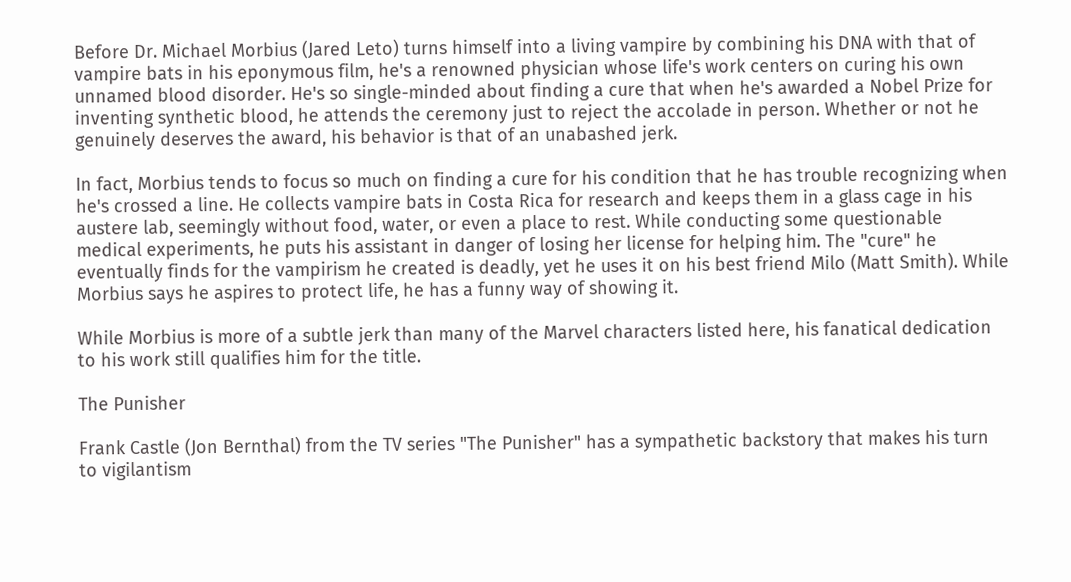Before Dr. Michael Morbius (Jared Leto) turns himself into a living vampire by combining his DNA with that of vampire bats in his eponymous film, he's a renowned physician whose life's work centers on curing his own unnamed blood disorder. He's so single-minded about finding a cure that when he's awarded a Nobel Prize for inventing synthetic blood, he attends the ceremony just to reject the accolade in person. Whether or not he genuinely deserves the award, his behavior is that of an unabashed jerk.

In fact, Morbius tends to focus so much on finding a cure for his condition that he has trouble recognizing when he's crossed a line. He collects vampire bats in Costa Rica for research and keeps them in a glass cage in his austere lab, seemingly without food, water, or even a place to rest. While conducting some questionable medical experiments, he puts his assistant in danger of losing her license for helping him. The "cure" he eventually finds for the vampirism he created is deadly, yet he uses it on his best friend Milo (Matt Smith). While Morbius says he aspires to protect life, he has a funny way of showing it.

While Morbius is more of a subtle jerk than many of the Marvel characters listed here, his fanatical dedication to his work still qualifies him for the title.

The Punisher

Frank Castle (Jon Bernthal) from the TV series "The Punisher" has a sympathetic backstory that makes his turn to vigilantism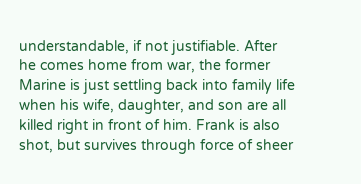understandable, if not justifiable. After he comes home from war, the former Marine is just settling back into family life when his wife, daughter, and son are all killed right in front of him. Frank is also shot, but survives through force of sheer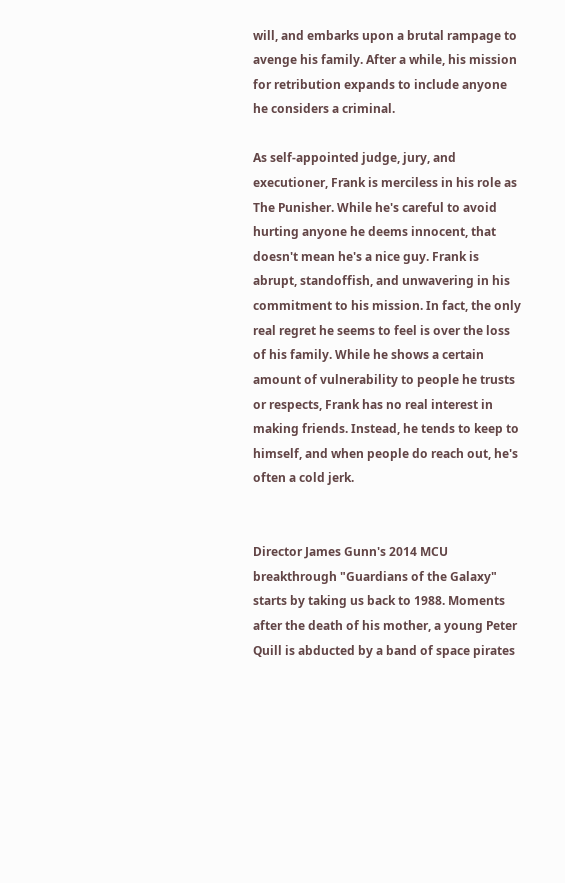will, and embarks upon a brutal rampage to avenge his family. After a while, his mission for retribution expands to include anyone he considers a criminal.

As self-appointed judge, jury, and executioner, Frank is merciless in his role as The Punisher. While he's careful to avoid hurting anyone he deems innocent, that doesn't mean he's a nice guy. Frank is abrupt, standoffish, and unwavering in his commitment to his mission. In fact, the only real regret he seems to feel is over the loss of his family. While he shows a certain amount of vulnerability to people he trusts or respects, Frank has no real interest in making friends. Instead, he tends to keep to himself, and when people do reach out, he's often a cold jerk.


Director James Gunn's 2014 MCU breakthrough "Guardians of the Galaxy" starts by taking us back to 1988. Moments after the death of his mother, a young Peter Quill is abducted by a band of space pirates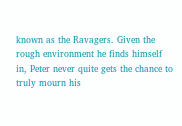known as the Ravagers. Given the rough environment he finds himself in, Peter never quite gets the chance to truly mourn his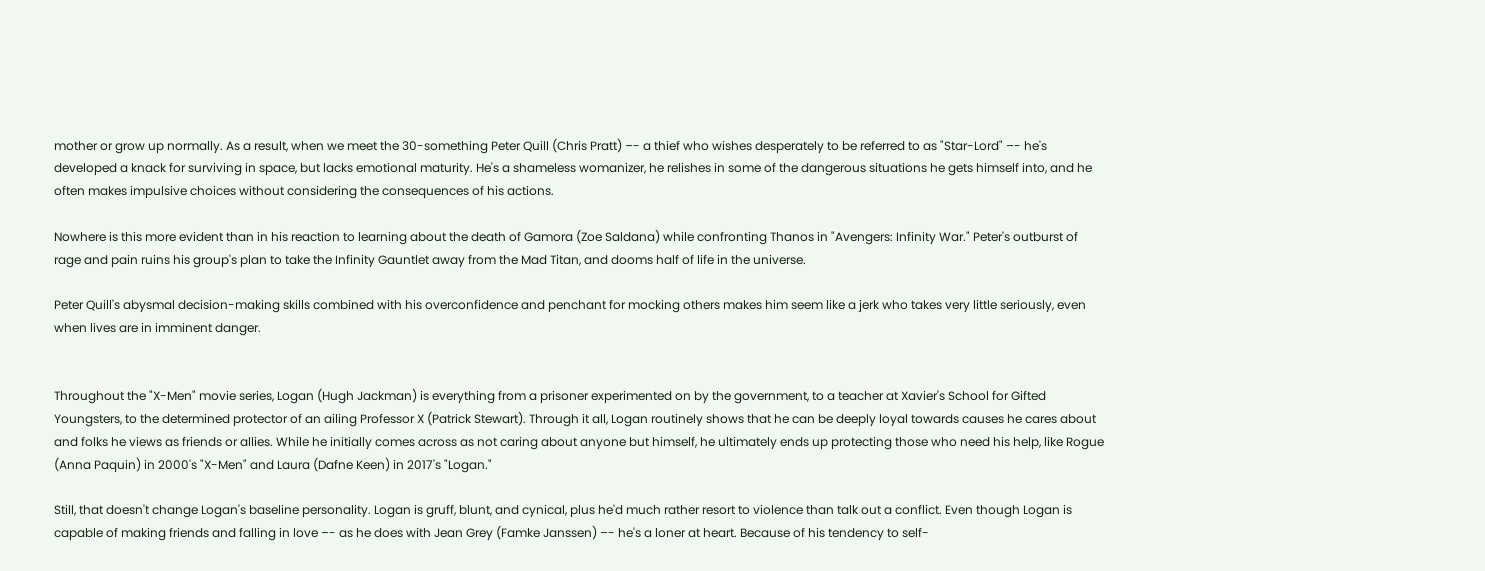mother or grow up normally. As a result, when we meet the 30-something Peter Quill (Chris Pratt) –- a thief who wishes desperately to be referred to as "Star-Lord" –- he's developed a knack for surviving in space, but lacks emotional maturity. He's a shameless womanizer, he relishes in some of the dangerous situations he gets himself into, and he often makes impulsive choices without considering the consequences of his actions.

Nowhere is this more evident than in his reaction to learning about the death of Gamora (Zoe Saldana) while confronting Thanos in "Avengers: Infinity War." Peter's outburst of rage and pain ruins his group's plan to take the Infinity Gauntlet away from the Mad Titan, and dooms half of life in the universe.

Peter Quill's abysmal decision-making skills combined with his overconfidence and penchant for mocking others makes him seem like a jerk who takes very little seriously, even when lives are in imminent danger.


Throughout the "X-Men" movie series, Logan (Hugh Jackman) is everything from a prisoner experimented on by the government, to a teacher at Xavier's School for Gifted Youngsters, to the determined protector of an ailing Professor X (Patrick Stewart). Through it all, Logan routinely shows that he can be deeply loyal towards causes he cares about and folks he views as friends or allies. While he initially comes across as not caring about anyone but himself, he ultimately ends up protecting those who need his help, like Rogue (Anna Paquin) in 2000's "X-Men" and Laura (Dafne Keen) in 2017's "Logan."

Still, that doesn't change Logan's baseline personality. Logan is gruff, blunt, and cynical, plus he'd much rather resort to violence than talk out a conflict. Even though Logan is capable of making friends and falling in love –- as he does with Jean Grey (Famke Janssen) –- he's a loner at heart. Because of his tendency to self-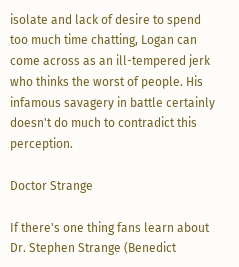isolate and lack of desire to spend too much time chatting, Logan can come across as an ill-tempered jerk who thinks the worst of people. His infamous savagery in battle certainly doesn't do much to contradict this perception.

Doctor Strange

If there's one thing fans learn about Dr. Stephen Strange (Benedict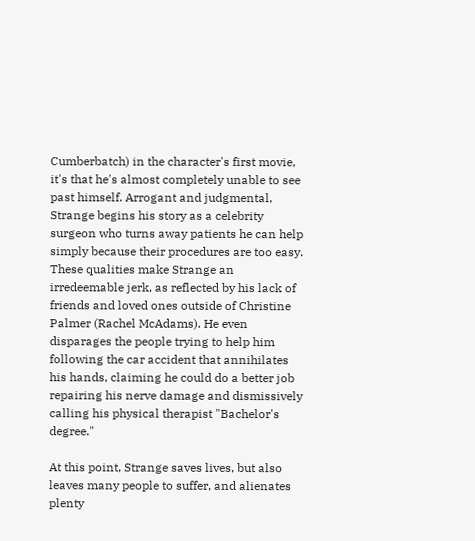Cumberbatch) in the character's first movie, it's that he's almost completely unable to see past himself. Arrogant and judgmental, Strange begins his story as a celebrity surgeon who turns away patients he can help simply because their procedures are too easy. These qualities make Strange an irredeemable jerk, as reflected by his lack of friends and loved ones outside of Christine Palmer (Rachel McAdams). He even disparages the people trying to help him following the car accident that annihilates his hands, claiming he could do a better job repairing his nerve damage and dismissively calling his physical therapist "Bachelor's degree."

At this point, Strange saves lives, but also leaves many people to suffer, and alienates plenty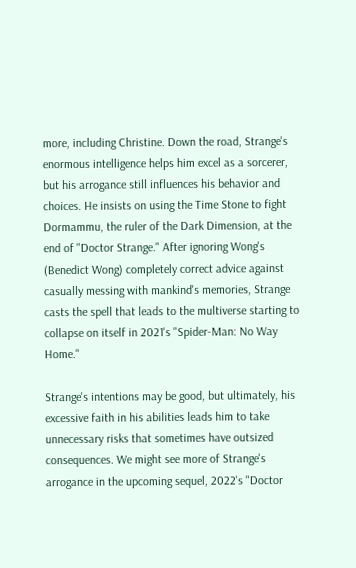more, including Christine. Down the road, Strange's enormous intelligence helps him excel as a sorcerer, but his arrogance still influences his behavior and choices. He insists on using the Time Stone to fight Dormammu, the ruler of the Dark Dimension, at the end of "Doctor Strange." After ignoring Wong's (Benedict Wong) completely correct advice against casually messing with mankind's memories, Strange casts the spell that leads to the multiverse starting to collapse on itself in 2021's "Spider-Man: No Way Home."

Strange's intentions may be good, but ultimately, his excessive faith in his abilities leads him to take unnecessary risks that sometimes have outsized consequences. We might see more of Strange's arrogance in the upcoming sequel, 2022's "Doctor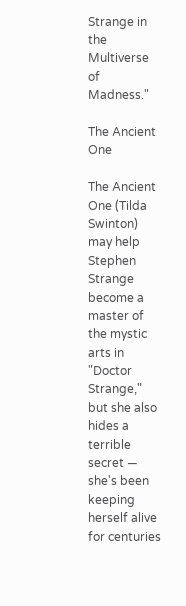Strange in the Multiverse of Madness."

The Ancient One

The Ancient One (Tilda Swinton) may help Stephen Strange become a master of the mystic arts in "Doctor Strange," but she also hides a terrible secret — she's been keeping herself alive for centuries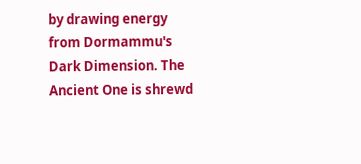by drawing energy from Dormammu's Dark Dimension. The Ancient One is shrewd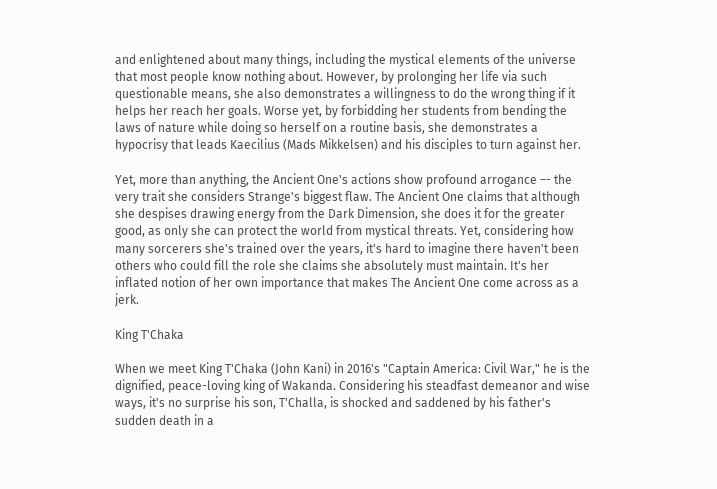and enlightened about many things, including the mystical elements of the universe that most people know nothing about. However, by prolonging her life via such questionable means, she also demonstrates a willingness to do the wrong thing if it helps her reach her goals. Worse yet, by forbidding her students from bending the laws of nature while doing so herself on a routine basis, she demonstrates a hypocrisy that leads Kaecilius (Mads Mikkelsen) and his disciples to turn against her.

Yet, more than anything, the Ancient One's actions show profound arrogance –- the very trait she considers Strange's biggest flaw. The Ancient One claims that although she despises drawing energy from the Dark Dimension, she does it for the greater good, as only she can protect the world from mystical threats. Yet, considering how many sorcerers she's trained over the years, it's hard to imagine there haven't been others who could fill the role she claims she absolutely must maintain. It's her inflated notion of her own importance that makes The Ancient One come across as a jerk.

King T'Chaka

When we meet King T'Chaka (John Kani) in 2016's "Captain America: Civil War," he is the dignified, peace-loving king of Wakanda. Considering his steadfast demeanor and wise ways, it's no surprise his son, T'Challa, is shocked and saddened by his father's sudden death in a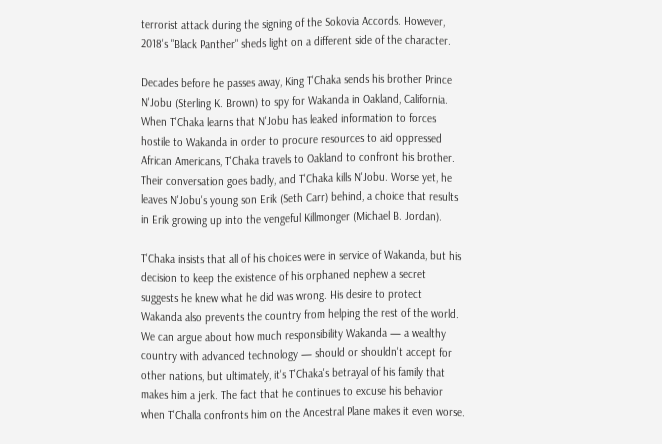terrorist attack during the signing of the Sokovia Accords. However, 2018's "Black Panther" sheds light on a different side of the character.

Decades before he passes away, King T'Chaka sends his brother Prince N'Jobu (Sterling K. Brown) to spy for Wakanda in Oakland, California. When T'Chaka learns that N'Jobu has leaked information to forces hostile to Wakanda in order to procure resources to aid oppressed African Americans, T'Chaka travels to Oakland to confront his brother. Their conversation goes badly, and T'Chaka kills N'Jobu. Worse yet, he leaves N'Jobu's young son Erik (Seth Carr) behind, a choice that results in Erik growing up into the vengeful Killmonger (Michael B. Jordan).

T'Chaka insists that all of his choices were in service of Wakanda, but his decision to keep the existence of his orphaned nephew a secret suggests he knew what he did was wrong. His desire to protect Wakanda also prevents the country from helping the rest of the world. We can argue about how much responsibility Wakanda — a wealthy country with advanced technology — should or shouldn't accept for other nations, but ultimately, it's T'Chaka's betrayal of his family that makes him a jerk. The fact that he continues to excuse his behavior when T'Challa confronts him on the Ancestral Plane makes it even worse.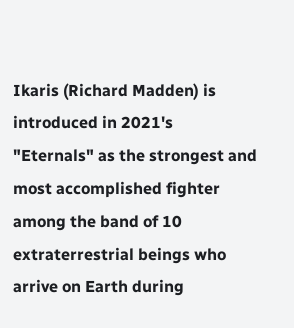Ikaris (Richard Madden) is introduced in 2021's "Eternals" as the strongest and most accomplished fighter among the band of 10 extraterrestrial beings who arrive on Earth during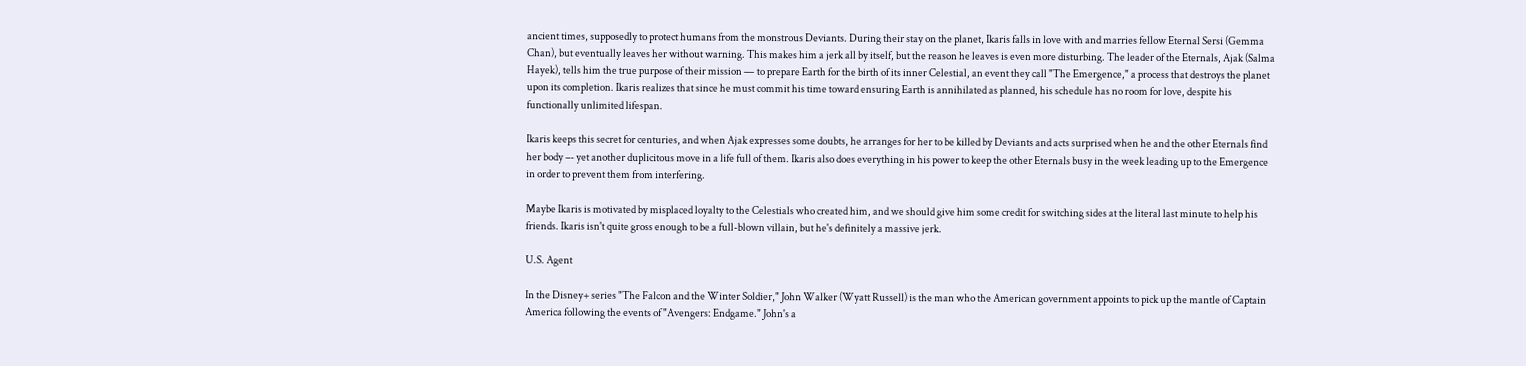ancient times, supposedly to protect humans from the monstrous Deviants. During their stay on the planet, Ikaris falls in love with and marries fellow Eternal Sersi (Gemma Chan), but eventually leaves her without warning. This makes him a jerk all by itself, but the reason he leaves is even more disturbing. The leader of the Eternals, Ajak (Salma Hayek), tells him the true purpose of their mission — to prepare Earth for the birth of its inner Celestial, an event they call "The Emergence," a process that destroys the planet upon its completion. Ikaris realizes that since he must commit his time toward ensuring Earth is annihilated as planned, his schedule has no room for love, despite his functionally unlimited lifespan.

Ikaris keeps this secret for centuries, and when Ajak expresses some doubts, he arranges for her to be killed by Deviants and acts surprised when he and the other Eternals find her body –- yet another duplicitous move in a life full of them. Ikaris also does everything in his power to keep the other Eternals busy in the week leading up to the Emergence in order to prevent them from interfering.

Maybe Ikaris is motivated by misplaced loyalty to the Celestials who created him, and we should give him some credit for switching sides at the literal last minute to help his friends. Ikaris isn't quite gross enough to be a full-blown villain, but he's definitely a massive jerk.

U.S. Agent

In the Disney+ series "The Falcon and the Winter Soldier," John Walker (Wyatt Russell) is the man who the American government appoints to pick up the mantle of Captain America following the events of "Avengers: Endgame." John's a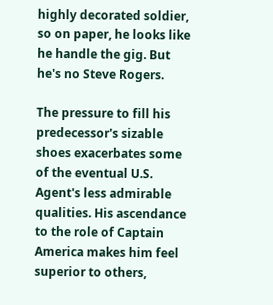highly decorated soldier, so on paper, he looks like he handle the gig. But he's no Steve Rogers.

The pressure to fill his predecessor's sizable shoes exacerbates some of the eventual U.S. Agent's less admirable qualities. His ascendance to the role of Captain America makes him feel superior to others,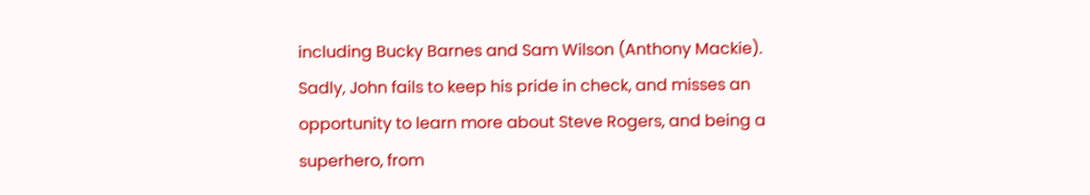including Bucky Barnes and Sam Wilson (Anthony Mackie). Sadly, John fails to keep his pride in check, and misses an opportunity to learn more about Steve Rogers, and being a superhero, from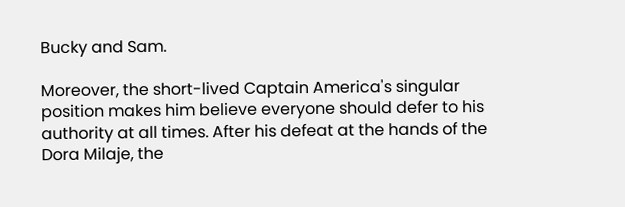Bucky and Sam.

Moreover, the short-lived Captain America's singular position makes him believe everyone should defer to his authority at all times. After his defeat at the hands of the Dora Milaje, the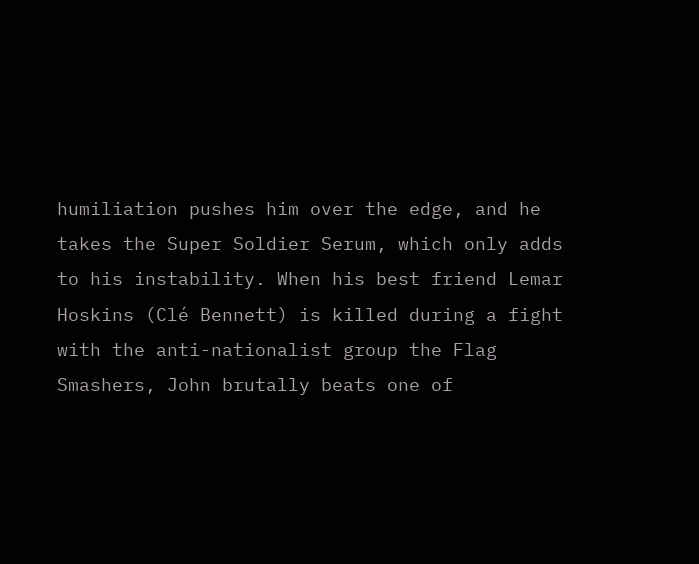humiliation pushes him over the edge, and he takes the Super Soldier Serum, which only adds to his instability. When his best friend Lemar Hoskins (Clé Bennett) is killed during a fight with the anti-nationalist group the Flag Smashers, John brutally beats one of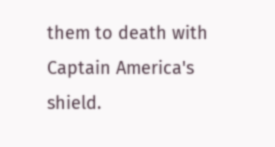them to death with Captain America's shield.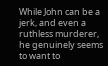While John can be a jerk, and even a ruthless murderer, he genuinely seems to want to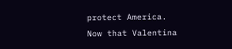protect America. Now that Valentina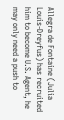Allegra de Fontaine (Julia Louis-Dreyfus) has recruited him to become U.S. Agent, he may only need a push to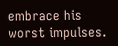embrace his worst impulses.